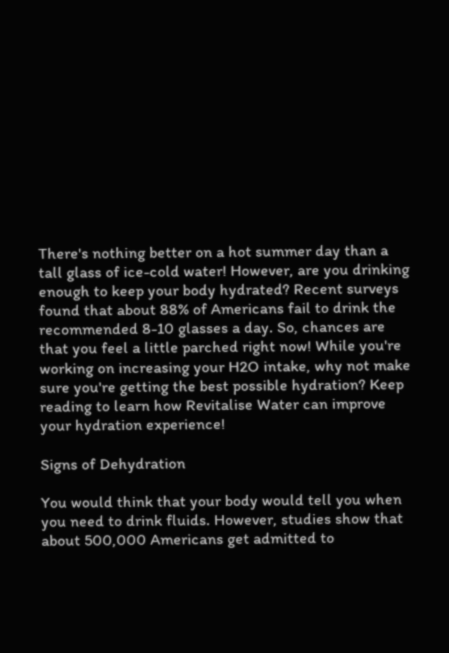There's nothing better on a hot summer day than a tall glass of ice-cold water! However, are you drinking enough to keep your body hydrated? Recent surveys found that about 88% of Americans fail to drink the recommended 8-10 glasses a day. So, chances are that you feel a little parched right now! While you're working on increasing your H2O intake, why not make sure you're getting the best possible hydration? Keep reading to learn how Revitalise Water can improve your hydration experience!

Signs of Dehydration

You would think that your body would tell you when you need to drink fluids. However, studies show that about 500,000 Americans get admitted to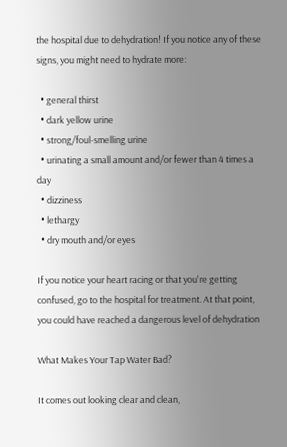the hospital due to dehydration! If you notice any of these signs, you might need to hydrate more:

  • general thirst
  • dark yellow urine
  • strong/foul-smelling urine
  • urinating a small amount and/or fewer than 4 times a day
  • dizziness
  • lethargy
  • dry mouth and/or eyes

If you notice your heart racing or that you're getting confused, go to the hospital for treatment. At that point, you could have reached a dangerous level of dehydration

What Makes Your Tap Water Bad?

It comes out looking clear and clean,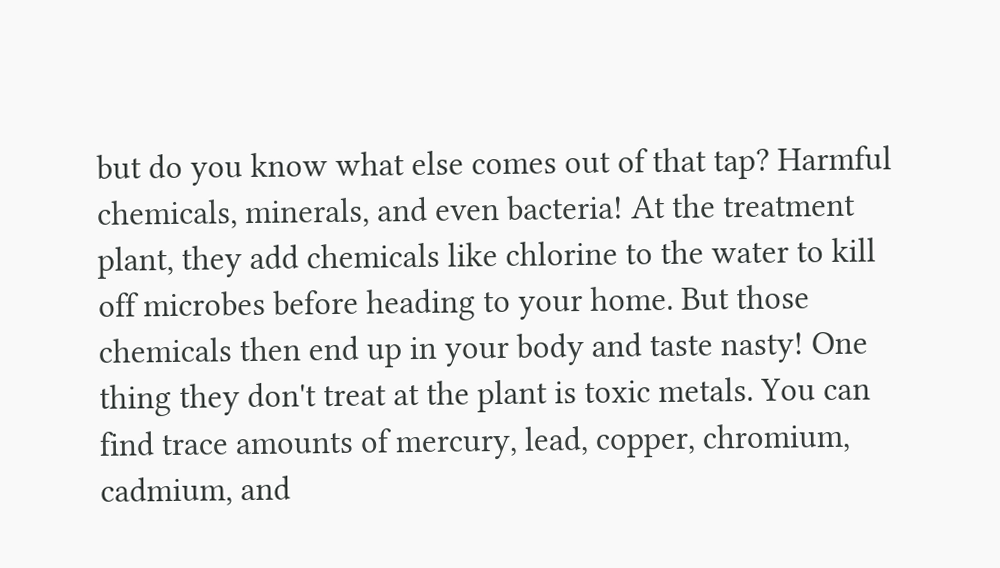but do you know what else comes out of that tap? Harmful chemicals, minerals, and even bacteria! At the treatment plant, they add chemicals like chlorine to the water to kill off microbes before heading to your home. But those chemicals then end up in your body and taste nasty! One thing they don't treat at the plant is toxic metals. You can find trace amounts of mercury, lead, copper, chromium, cadmium, and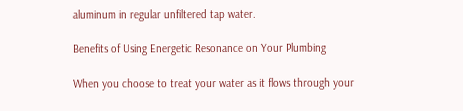aluminum in regular unfiltered tap water.

Benefits of Using Energetic Resonance on Your Plumbing

When you choose to treat your water as it flows through your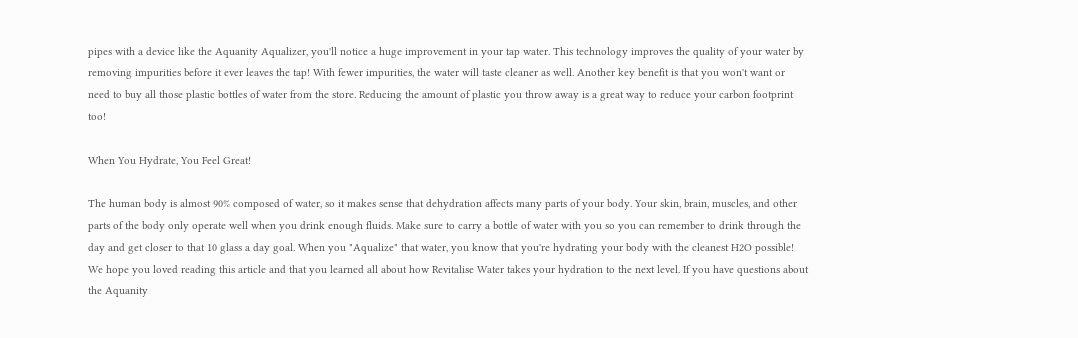pipes with a device like the Aquanity Aqualizer, you'll notice a huge improvement in your tap water. This technology improves the quality of your water by removing impurities before it ever leaves the tap! With fewer impurities, the water will taste cleaner as well. Another key benefit is that you won't want or need to buy all those plastic bottles of water from the store. Reducing the amount of plastic you throw away is a great way to reduce your carbon footprint too!

When You Hydrate, You Feel Great!

The human body is almost 90% composed of water, so it makes sense that dehydration affects many parts of your body. Your skin, brain, muscles, and other parts of the body only operate well when you drink enough fluids. Make sure to carry a bottle of water with you so you can remember to drink through the day and get closer to that 10 glass a day goal. When you "Aqualize" that water, you know that you're hydrating your body with the cleanest H2O possible! We hope you loved reading this article and that you learned all about how Revitalise Water takes your hydration to the next level. If you have questions about the Aquanity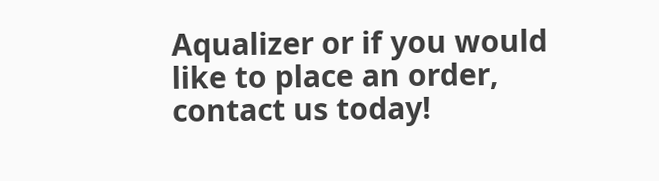Aqualizer or if you would like to place an order, contact us today!